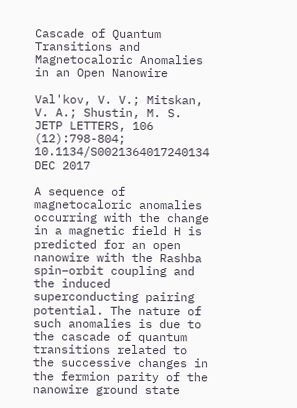Cascade of Quantum Transitions and Magnetocaloric Anomalies in an Open Nanowire

Val'kov, V. V.; Mitskan, V. A.; Shustin, M. S. JETP LETTERS, 106 (12):798-804; 10.1134/S0021364017240134 DEC 2017

A sequence of magnetocaloric anomalies occurring with the change in a magnetic field H is predicted for an open nanowire with the Rashba spin–orbit coupling and the induced superconducting pairing potential. The nature of such anomalies is due to the cascade of quantum transitions related to the successive changes in the fermion parity of the nanowire ground state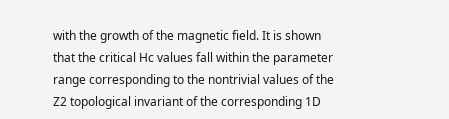with the growth of the magnetic field. It is shown that the critical Hc values fall within the parameter range corresponding to the nontrivial values of the Z2 topological invariant of the corresponding 1D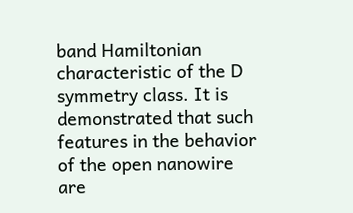band Hamiltonian characteristic of the D symmetry class. It is demonstrated that such features in the behavior of the open nanowire are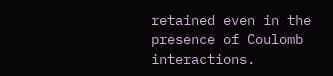retained even in the presence of Coulomb interactions.